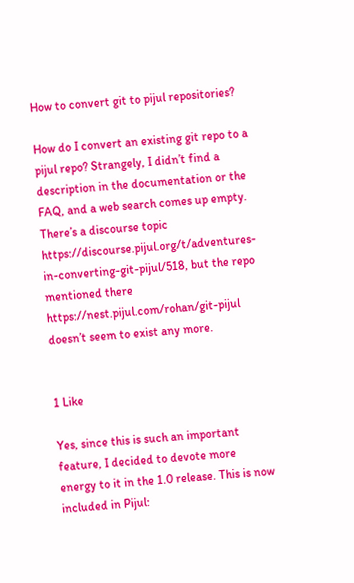How to convert git to pijul repositories?

How do I convert an existing git repo to a pijul repo? Strangely, I didn’t find a description in the documentation or the FAQ, and a web search comes up empty. There’s a discourse topic https://discourse.pijul.org/t/adventures-in-converting-git-pijul/518, but the repo mentioned there https://nest.pijul.com/rohan/git-pijul doesn’t seem to exist any more.


1 Like

Yes, since this is such an important feature, I decided to devote more energy to it in the 1.0 release. This is now included in Pijul: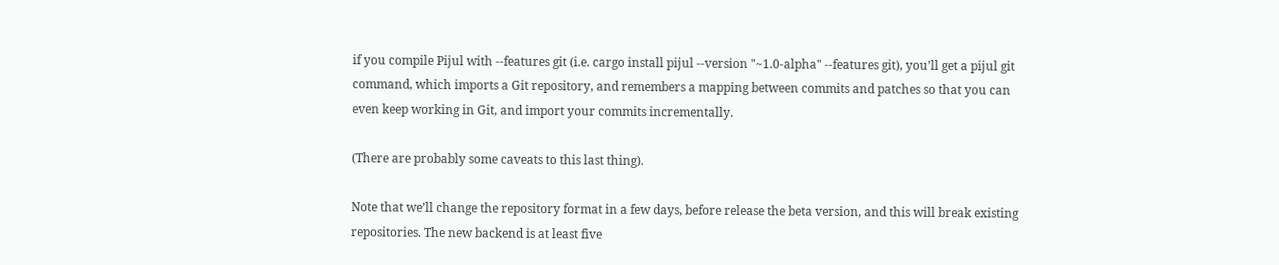if you compile Pijul with --features git (i.e. cargo install pijul --version "~1.0-alpha" --features git), you’ll get a pijul git command, which imports a Git repository, and remembers a mapping between commits and patches so that you can even keep working in Git, and import your commits incrementally.

(There are probably some caveats to this last thing).

Note that we’ll change the repository format in a few days, before release the beta version, and this will break existing repositories. The new backend is at least five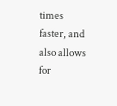times faster, and also allows for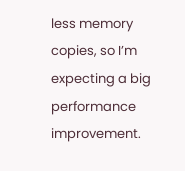less memory copies, so I’m expecting a big performance improvement.